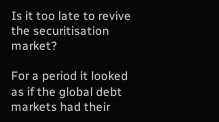Is it too late to revive the securitisation market?

For a period it looked as if the global debt markets had their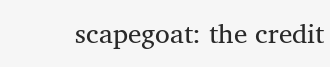scapegoat: the credit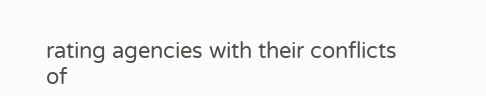rating agencies with their conflicts of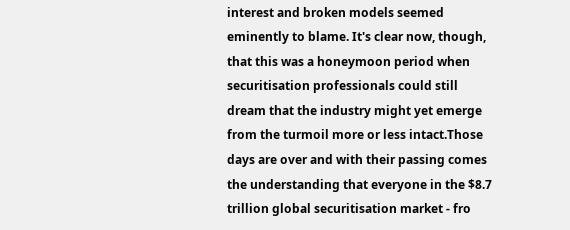interest and broken models seemed eminently to blame. It's clear now, though, that this was a honeymoon period when securitisation professionals could still dream that the industry might yet emerge from the turmoil more or less intact.Those days are over and with their passing comes the understanding that everyone in the $8.7 trillion global securitisation market - fro